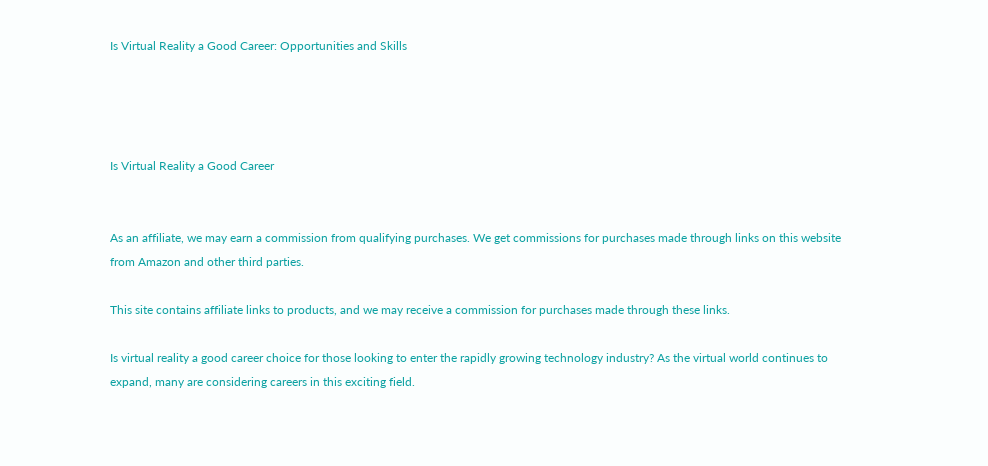Is Virtual Reality a Good Career: Opportunities and Skills




Is Virtual Reality a Good Career


As an affiliate, we may earn a commission from qualifying purchases. We get commissions for purchases made through links on this website from Amazon and other third parties.

This site contains affiliate links to products, and we may receive a commission for purchases made through these links.

Is virtual reality a good career choice for those looking to enter the rapidly growing technology industry? As the virtual world continues to expand, many are considering careers in this exciting field.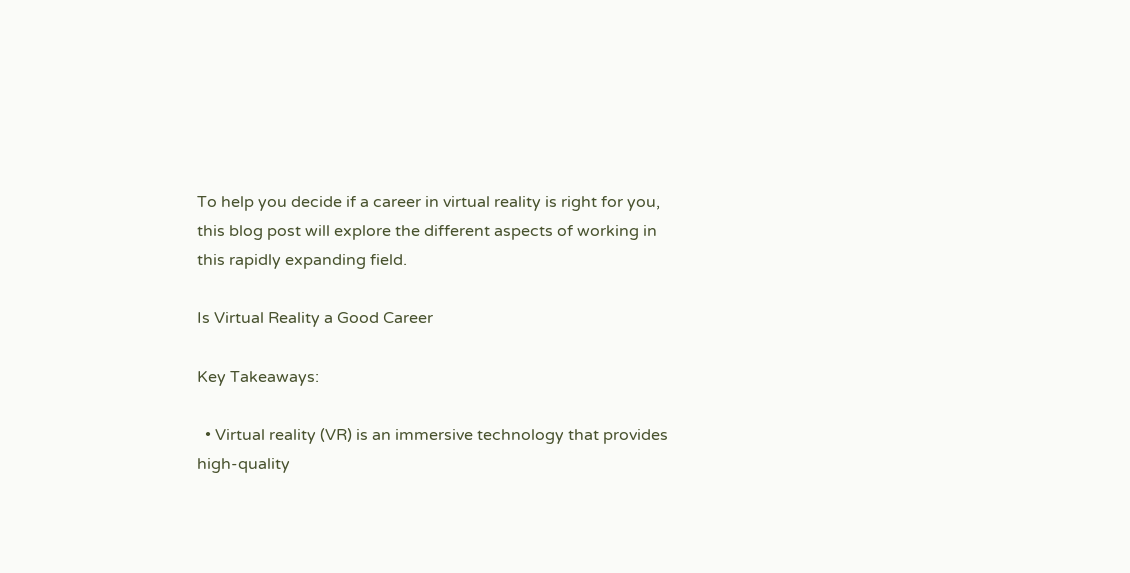To help you decide if a career in virtual reality is right for you, this blog post will explore the different aspects of working in this rapidly expanding field.

Is Virtual Reality a Good Career

Key Takeaways:

  • Virtual reality (VR) is an immersive technology that provides high-quality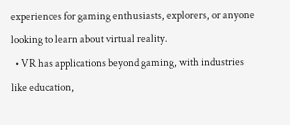experiences for gaming enthusiasts, explorers, or anyone looking to learn about virtual reality.
  • VR has applications beyond gaming, with industries like education,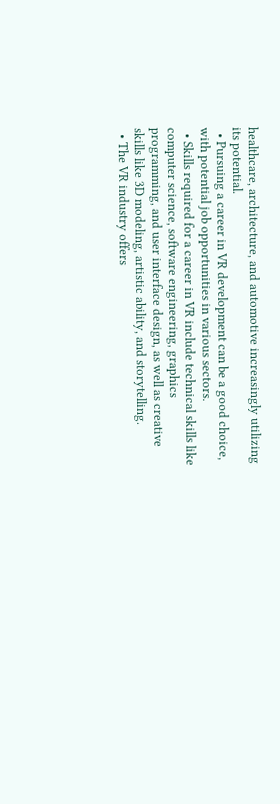healthcare, architecture, and automotive increasingly utilizing its potential.
  • Pursuing a career in VR development can be a good choice, with potential job opportunities in various sectors.
  • Skills required for a career in VR include technical skills like computer science, software engineering, graphics programming, and user interface design, as well as creative skills like 3D modeling, artistic ability, and storytelling.
  • The VR industry offers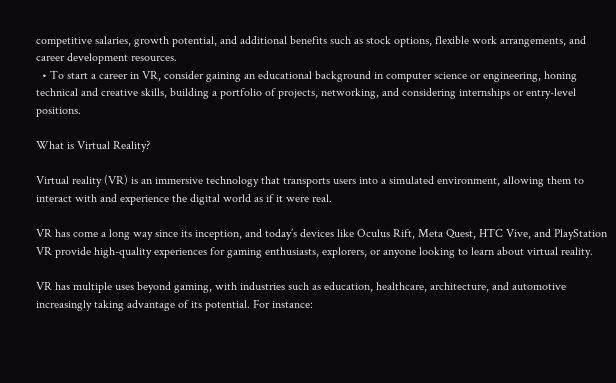competitive salaries, growth potential, and additional benefits such as stock options, flexible work arrangements, and career development resources.
  • To start a career in VR, consider gaining an educational background in computer science or engineering, honing technical and creative skills, building a portfolio of projects, networking, and considering internships or entry-level positions.

What is Virtual Reality?

Virtual reality (VR) is an immersive technology that transports users into a simulated environment, allowing them to interact with and experience the digital world as if it were real.

VR has come a long way since its inception, and today’s devices like Oculus Rift, Meta Quest, HTC Vive, and PlayStation VR provide high-quality experiences for gaming enthusiasts, explorers, or anyone looking to learn about virtual reality.

VR has multiple uses beyond gaming, with industries such as education, healthcare, architecture, and automotive increasingly taking advantage of its potential. For instance: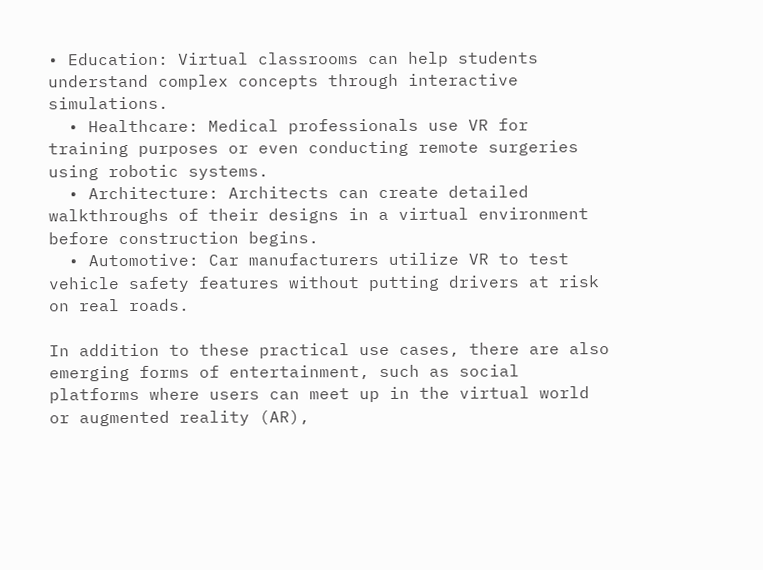• Education: Virtual classrooms can help students understand complex concepts through interactive simulations.
  • Healthcare: Medical professionals use VR for training purposes or even conducting remote surgeries using robotic systems.
  • Architecture: Architects can create detailed walkthroughs of their designs in a virtual environment before construction begins.
  • Automotive: Car manufacturers utilize VR to test vehicle safety features without putting drivers at risk on real roads.

In addition to these practical use cases, there are also emerging forms of entertainment, such as social platforms where users can meet up in the virtual world or augmented reality (AR),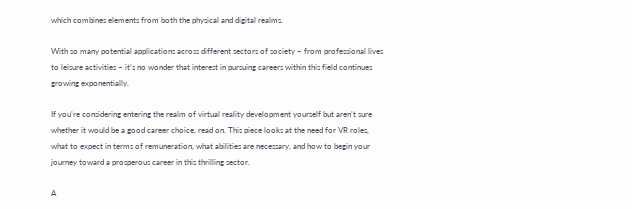which combines elements from both the physical and digital realms.

With so many potential applications across different sectors of society – from professional lives to leisure activities – it’s no wonder that interest in pursuing careers within this field continues growing exponentially.

If you’re considering entering the realm of virtual reality development yourself but aren’t sure whether it would be a good career choice, read on. This piece looks at the need for VR roles, what to expect in terms of remuneration, what abilities are necessary, and how to begin your journey toward a prosperous career in this thrilling sector.

A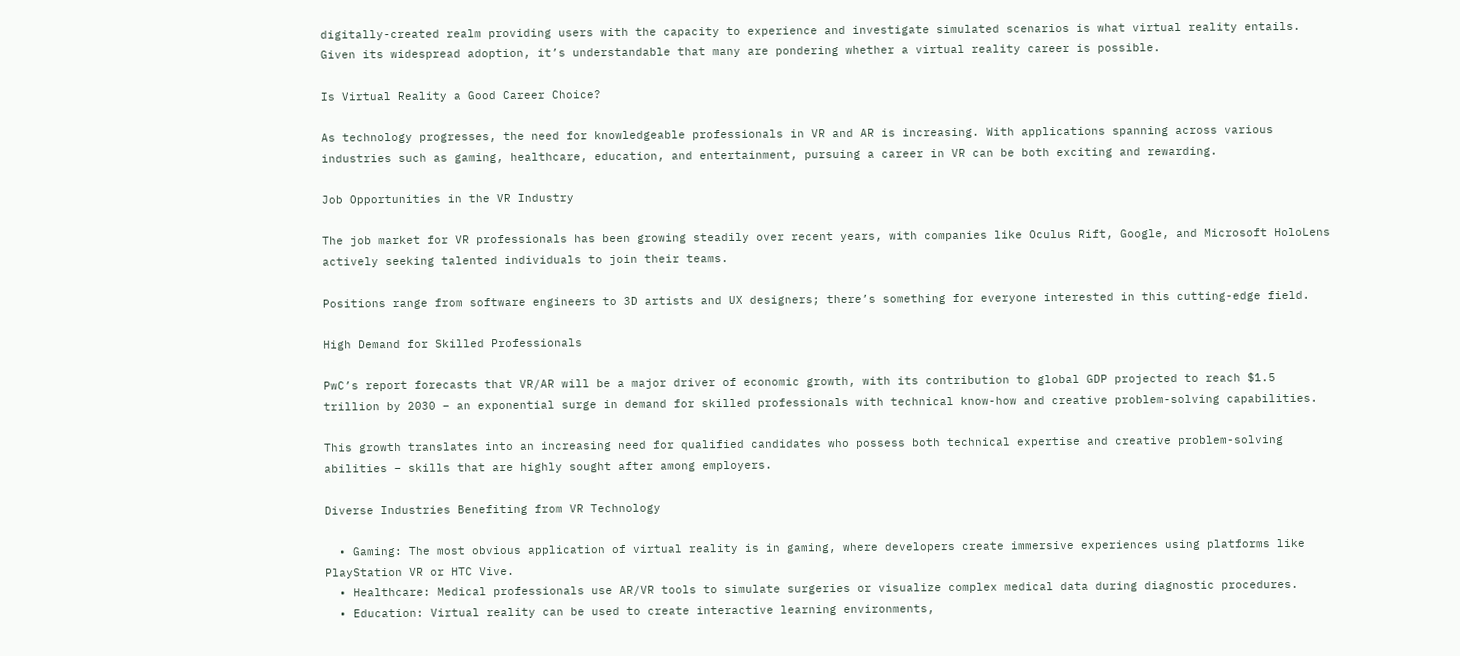digitally-created realm providing users with the capacity to experience and investigate simulated scenarios is what virtual reality entails. Given its widespread adoption, it’s understandable that many are pondering whether a virtual reality career is possible.

Is Virtual Reality a Good Career Choice?

As technology progresses, the need for knowledgeable professionals in VR and AR is increasing. With applications spanning across various industries such as gaming, healthcare, education, and entertainment, pursuing a career in VR can be both exciting and rewarding.

Job Opportunities in the VR Industry

The job market for VR professionals has been growing steadily over recent years, with companies like Oculus Rift, Google, and Microsoft HoloLens actively seeking talented individuals to join their teams.

Positions range from software engineers to 3D artists and UX designers; there’s something for everyone interested in this cutting-edge field.

High Demand for Skilled Professionals

PwC’s report forecasts that VR/AR will be a major driver of economic growth, with its contribution to global GDP projected to reach $1.5 trillion by 2030 – an exponential surge in demand for skilled professionals with technical know-how and creative problem-solving capabilities.

This growth translates into an increasing need for qualified candidates who possess both technical expertise and creative problem-solving abilities – skills that are highly sought after among employers.

Diverse Industries Benefiting from VR Technology

  • Gaming: The most obvious application of virtual reality is in gaming, where developers create immersive experiences using platforms like PlayStation VR or HTC Vive.
  • Healthcare: Medical professionals use AR/VR tools to simulate surgeries or visualize complex medical data during diagnostic procedures.
  • Education: Virtual reality can be used to create interactive learning environments,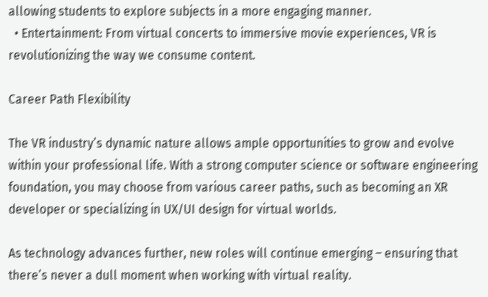allowing students to explore subjects in a more engaging manner.
  • Entertainment: From virtual concerts to immersive movie experiences, VR is revolutionizing the way we consume content.

Career Path Flexibility

The VR industry’s dynamic nature allows ample opportunities to grow and evolve within your professional life. With a strong computer science or software engineering foundation, you may choose from various career paths, such as becoming an XR developer or specializing in UX/UI design for virtual worlds.

As technology advances further, new roles will continue emerging – ensuring that there’s never a dull moment when working with virtual reality.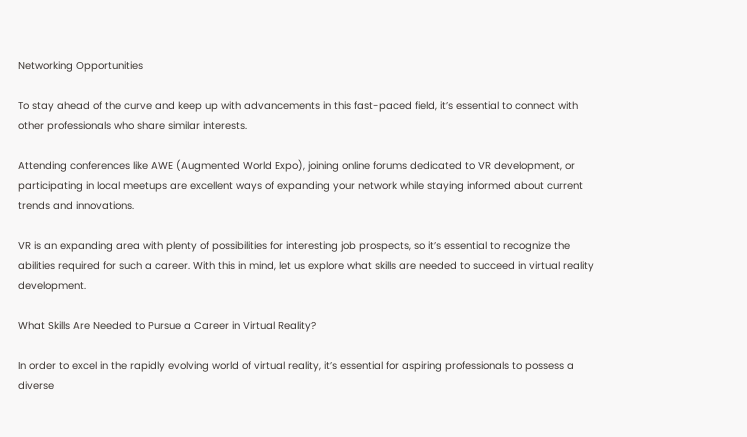Networking Opportunities

To stay ahead of the curve and keep up with advancements in this fast-paced field, it’s essential to connect with other professionals who share similar interests.

Attending conferences like AWE (Augmented World Expo), joining online forums dedicated to VR development, or participating in local meetups are excellent ways of expanding your network while staying informed about current trends and innovations.

VR is an expanding area with plenty of possibilities for interesting job prospects, so it’s essential to recognize the abilities required for such a career. With this in mind, let us explore what skills are needed to succeed in virtual reality development.

What Skills Are Needed to Pursue a Career in Virtual Reality?

In order to excel in the rapidly evolving world of virtual reality, it’s essential for aspiring professionals to possess a diverse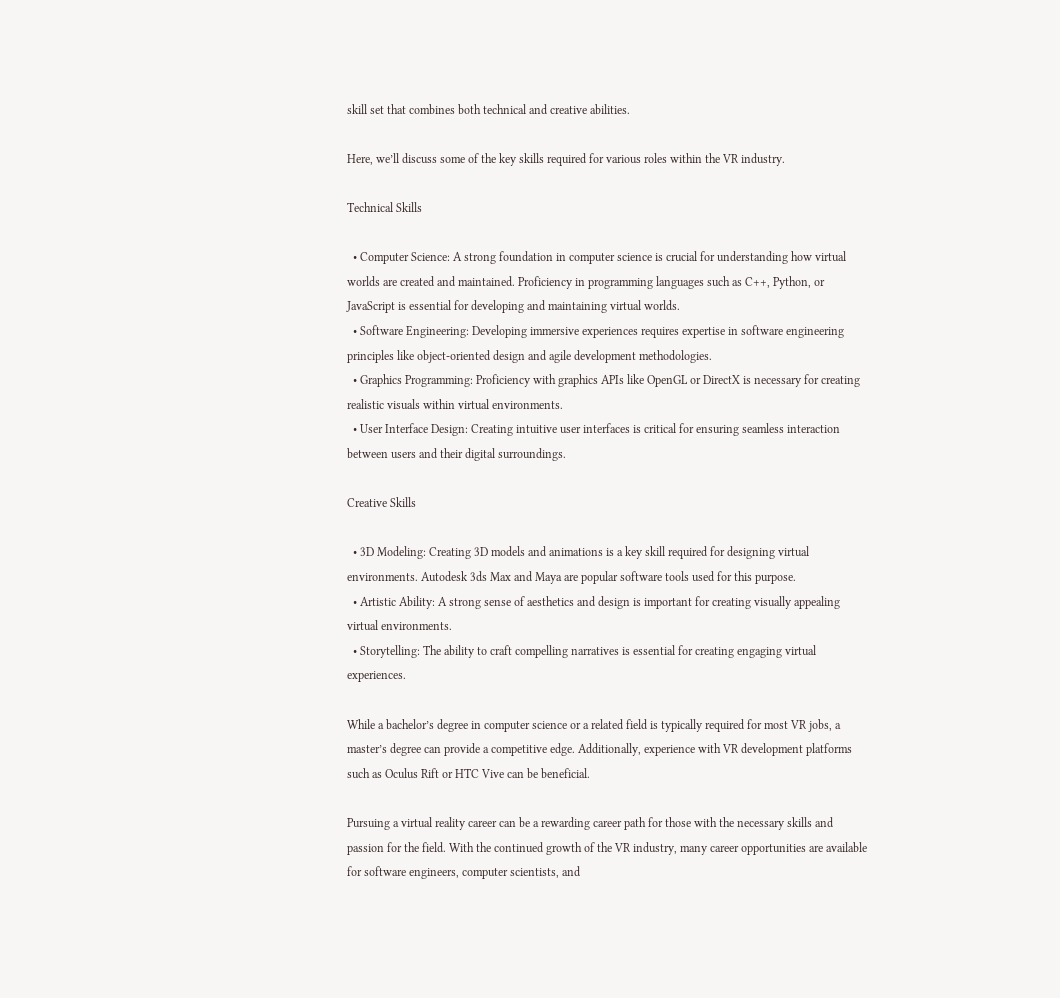skill set that combines both technical and creative abilities.

Here, we’ll discuss some of the key skills required for various roles within the VR industry.

Technical Skills

  • Computer Science: A strong foundation in computer science is crucial for understanding how virtual worlds are created and maintained. Proficiency in programming languages such as C++, Python, or JavaScript is essential for developing and maintaining virtual worlds.
  • Software Engineering: Developing immersive experiences requires expertise in software engineering principles like object-oriented design and agile development methodologies.
  • Graphics Programming: Proficiency with graphics APIs like OpenGL or DirectX is necessary for creating realistic visuals within virtual environments.
  • User Interface Design: Creating intuitive user interfaces is critical for ensuring seamless interaction between users and their digital surroundings.

Creative Skills

  • 3D Modeling: Creating 3D models and animations is a key skill required for designing virtual environments. Autodesk 3ds Max and Maya are popular software tools used for this purpose.
  • Artistic Ability: A strong sense of aesthetics and design is important for creating visually appealing virtual environments.
  • Storytelling: The ability to craft compelling narratives is essential for creating engaging virtual experiences.

While a bachelor’s degree in computer science or a related field is typically required for most VR jobs, a master’s degree can provide a competitive edge. Additionally, experience with VR development platforms such as Oculus Rift or HTC Vive can be beneficial.

Pursuing a virtual reality career can be a rewarding career path for those with the necessary skills and passion for the field. With the continued growth of the VR industry, many career opportunities are available for software engineers, computer scientists, and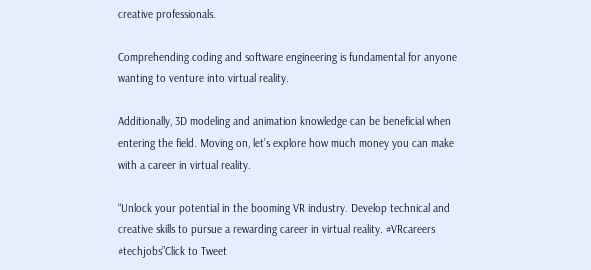creative professionals.

Comprehending coding and software engineering is fundamental for anyone wanting to venture into virtual reality.

Additionally, 3D modeling and animation knowledge can be beneficial when entering the field. Moving on, let’s explore how much money you can make with a career in virtual reality.

“Unlock your potential in the booming VR industry. Develop technical and creative skills to pursue a rewarding career in virtual reality. #VRcareers #techjobs”Click to Tweet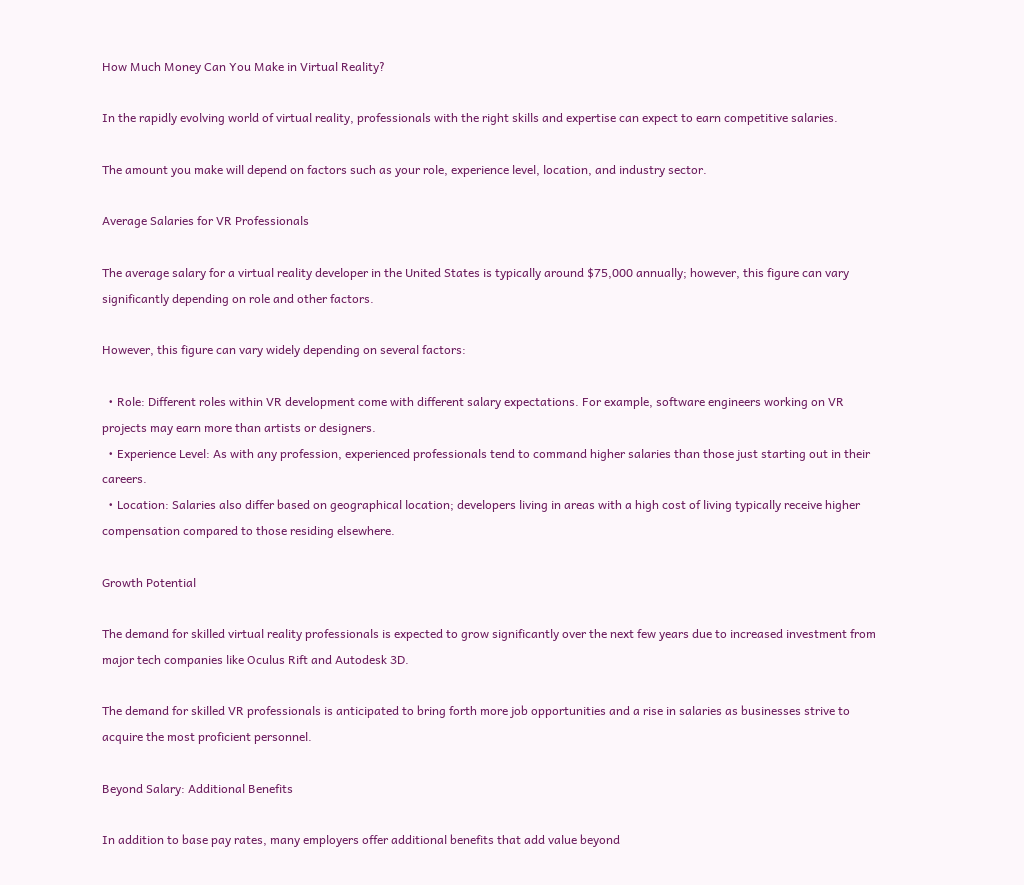How Much Money Can You Make in Virtual Reality?

In the rapidly evolving world of virtual reality, professionals with the right skills and expertise can expect to earn competitive salaries.

The amount you make will depend on factors such as your role, experience level, location, and industry sector.

Average Salaries for VR Professionals

The average salary for a virtual reality developer in the United States is typically around $75,000 annually; however, this figure can vary significantly depending on role and other factors.

However, this figure can vary widely depending on several factors:

  • Role: Different roles within VR development come with different salary expectations. For example, software engineers working on VR projects may earn more than artists or designers.
  • Experience Level: As with any profession, experienced professionals tend to command higher salaries than those just starting out in their careers.
  • Location: Salaries also differ based on geographical location; developers living in areas with a high cost of living typically receive higher compensation compared to those residing elsewhere.

Growth Potential

The demand for skilled virtual reality professionals is expected to grow significantly over the next few years due to increased investment from major tech companies like Oculus Rift and Autodesk 3D.

The demand for skilled VR professionals is anticipated to bring forth more job opportunities and a rise in salaries as businesses strive to acquire the most proficient personnel.

Beyond Salary: Additional Benefits

In addition to base pay rates, many employers offer additional benefits that add value beyond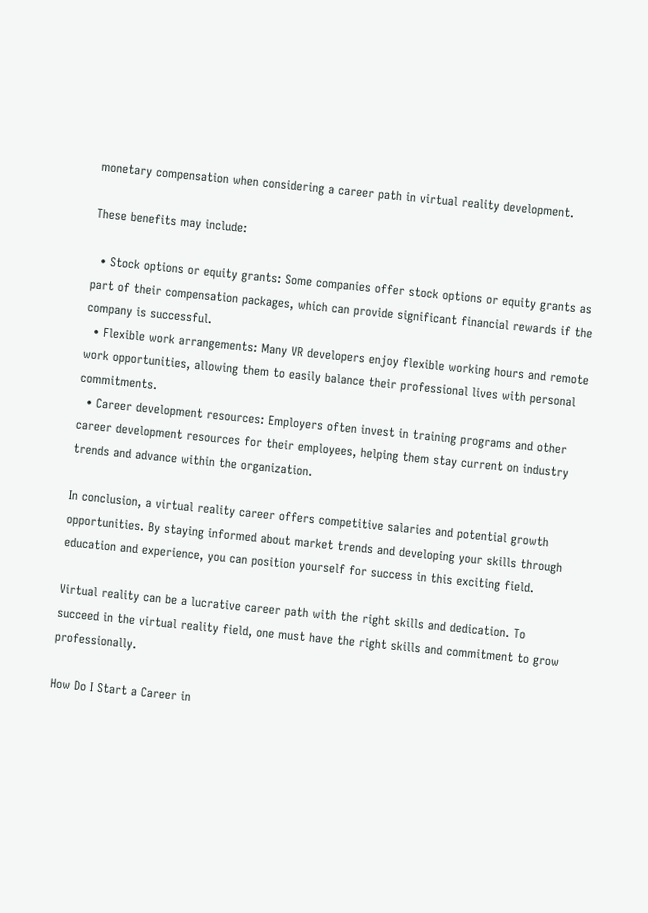monetary compensation when considering a career path in virtual reality development.

These benefits may include:

  • Stock options or equity grants: Some companies offer stock options or equity grants as part of their compensation packages, which can provide significant financial rewards if the company is successful.
  • Flexible work arrangements: Many VR developers enjoy flexible working hours and remote work opportunities, allowing them to easily balance their professional lives with personal commitments.
  • Career development resources: Employers often invest in training programs and other career development resources for their employees, helping them stay current on industry trends and advance within the organization.

In conclusion, a virtual reality career offers competitive salaries and potential growth opportunities. By staying informed about market trends and developing your skills through education and experience, you can position yourself for success in this exciting field.

Virtual reality can be a lucrative career path with the right skills and dedication. To succeed in the virtual reality field, one must have the right skills and commitment to grow professionally.

How Do I Start a Career in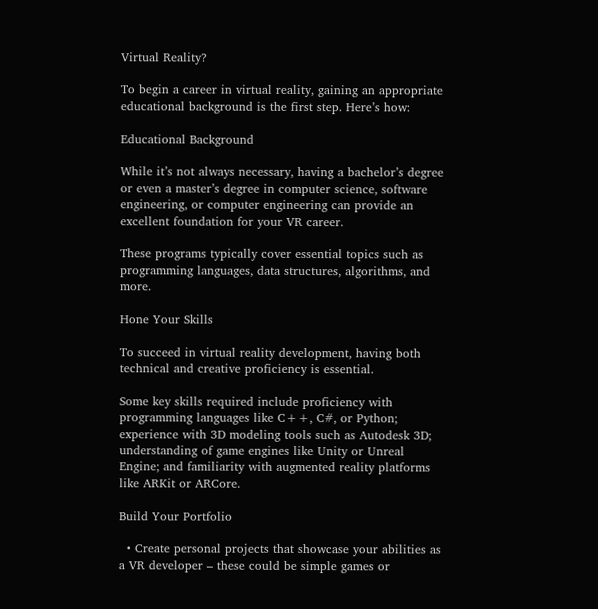Virtual Reality?

To begin a career in virtual reality, gaining an appropriate educational background is the first step. Here’s how:

Educational Background

While it’s not always necessary, having a bachelor’s degree or even a master’s degree in computer science, software engineering, or computer engineering can provide an excellent foundation for your VR career.

These programs typically cover essential topics such as programming languages, data structures, algorithms, and more.

Hone Your Skills

To succeed in virtual reality development, having both technical and creative proficiency is essential.

Some key skills required include proficiency with programming languages like C++, C#, or Python; experience with 3D modeling tools such as Autodesk 3D; understanding of game engines like Unity or Unreal Engine; and familiarity with augmented reality platforms like ARKit or ARCore.

Build Your Portfolio

  • Create personal projects that showcase your abilities as a VR developer – these could be simple games or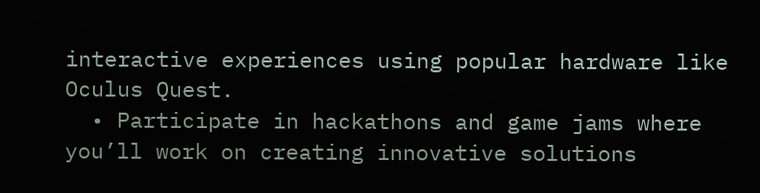interactive experiences using popular hardware like Oculus Quest.
  • Participate in hackathons and game jams where you’ll work on creating innovative solutions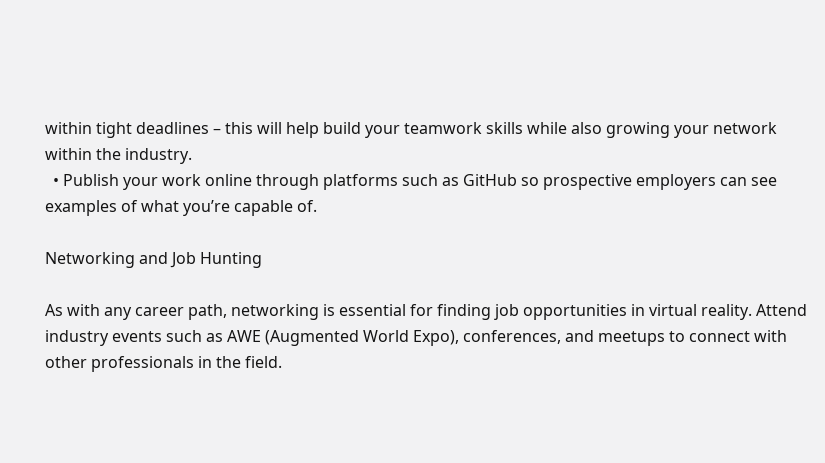within tight deadlines – this will help build your teamwork skills while also growing your network within the industry.
  • Publish your work online through platforms such as GitHub so prospective employers can see examples of what you’re capable of.

Networking and Job Hunting

As with any career path, networking is essential for finding job opportunities in virtual reality. Attend industry events such as AWE (Augmented World Expo), conferences, and meetups to connect with other professionals in the field.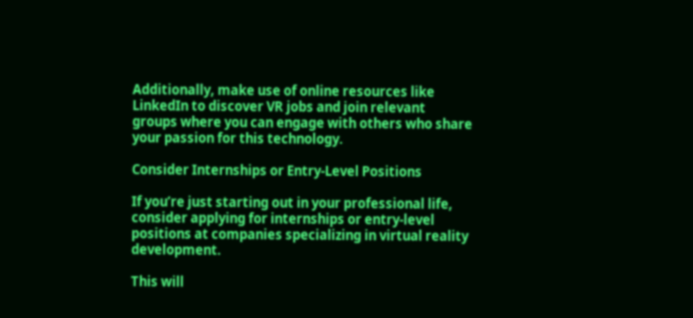Additionally, make use of online resources like LinkedIn to discover VR jobs and join relevant groups where you can engage with others who share your passion for this technology.

Consider Internships or Entry-Level Positions

If you’re just starting out in your professional life, consider applying for internships or entry-level positions at companies specializing in virtual reality development.

This will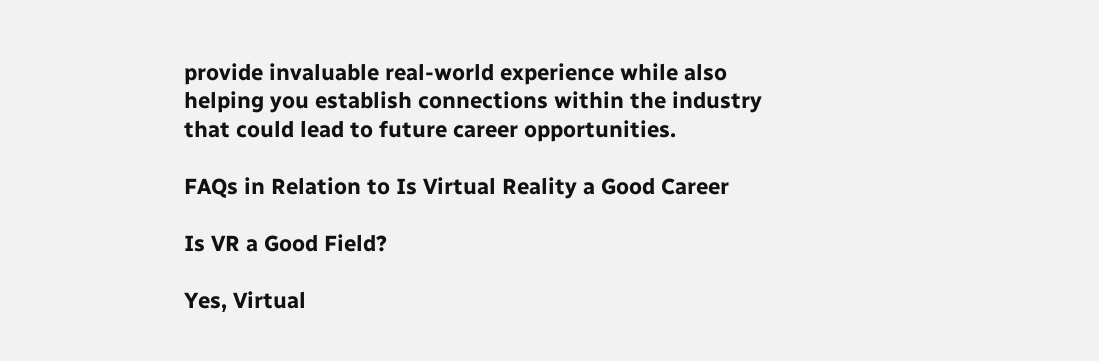provide invaluable real-world experience while also helping you establish connections within the industry that could lead to future career opportunities.

FAQs in Relation to Is Virtual Reality a Good Career

Is VR a Good Field?

Yes, Virtual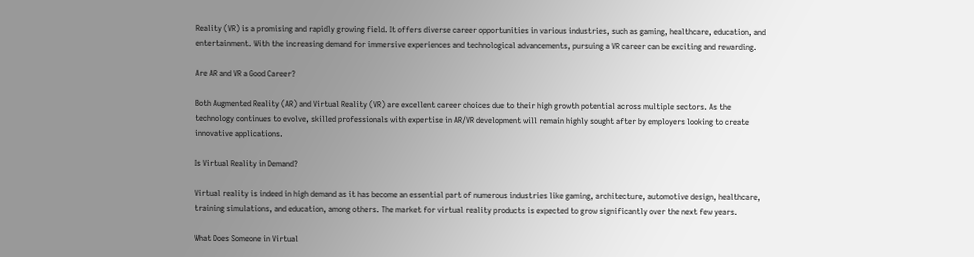Reality (VR) is a promising and rapidly growing field. It offers diverse career opportunities in various industries, such as gaming, healthcare, education, and entertainment. With the increasing demand for immersive experiences and technological advancements, pursuing a VR career can be exciting and rewarding.

Are AR and VR a Good Career?

Both Augmented Reality (AR) and Virtual Reality (VR) are excellent career choices due to their high growth potential across multiple sectors. As the technology continues to evolve, skilled professionals with expertise in AR/VR development will remain highly sought after by employers looking to create innovative applications.

Is Virtual Reality in Demand?

Virtual reality is indeed in high demand as it has become an essential part of numerous industries like gaming, architecture, automotive design, healthcare, training simulations, and education, among others. The market for virtual reality products is expected to grow significantly over the next few years.

What Does Someone in Virtual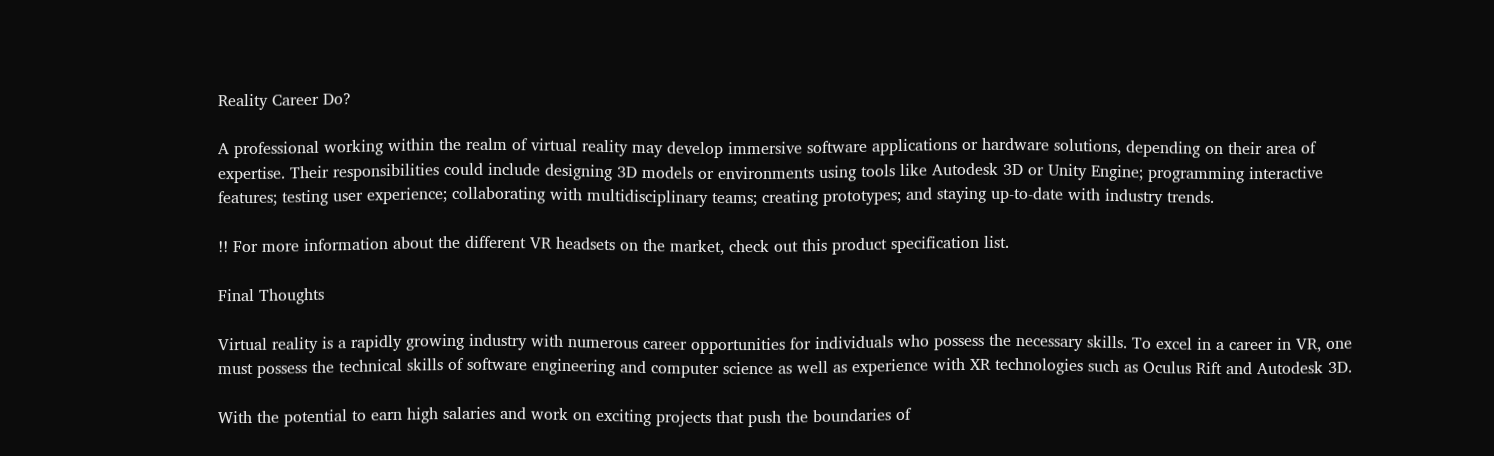Reality Career Do?

A professional working within the realm of virtual reality may develop immersive software applications or hardware solutions, depending on their area of expertise. Their responsibilities could include designing 3D models or environments using tools like Autodesk 3D or Unity Engine; programming interactive features; testing user experience; collaborating with multidisciplinary teams; creating prototypes; and staying up-to-date with industry trends.

!! For more information about the different VR headsets on the market, check out this product specification list.

Final Thoughts

Virtual reality is a rapidly growing industry with numerous career opportunities for individuals who possess the necessary skills. To excel in a career in VR, one must possess the technical skills of software engineering and computer science as well as experience with XR technologies such as Oculus Rift and Autodesk 3D.

With the potential to earn high salaries and work on exciting projects that push the boundaries of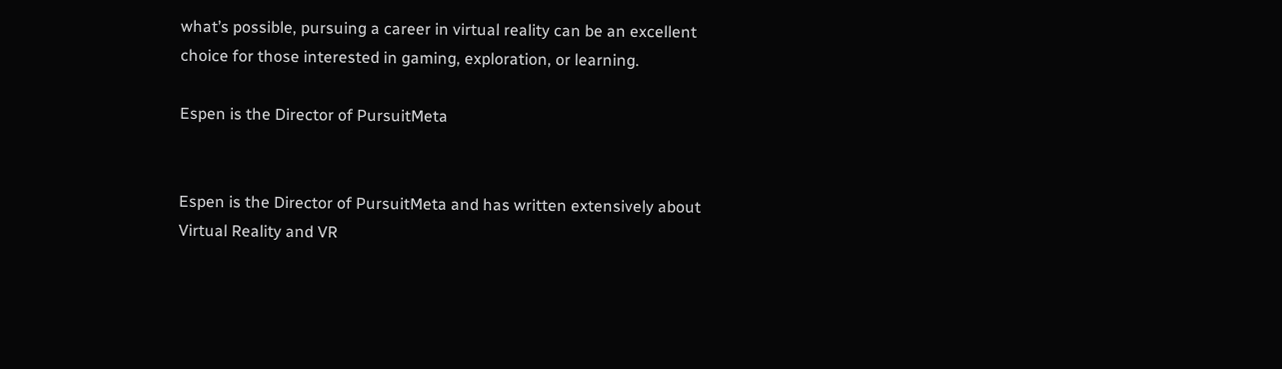what’s possible, pursuing a career in virtual reality can be an excellent choice for those interested in gaming, exploration, or learning.

Espen is the Director of PursuitMeta


Espen is the Director of PursuitMeta and has written extensively about Virtual Reality and VR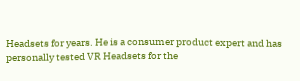Headsets for years. He is a consumer product expert and has personally tested VR Headsets for the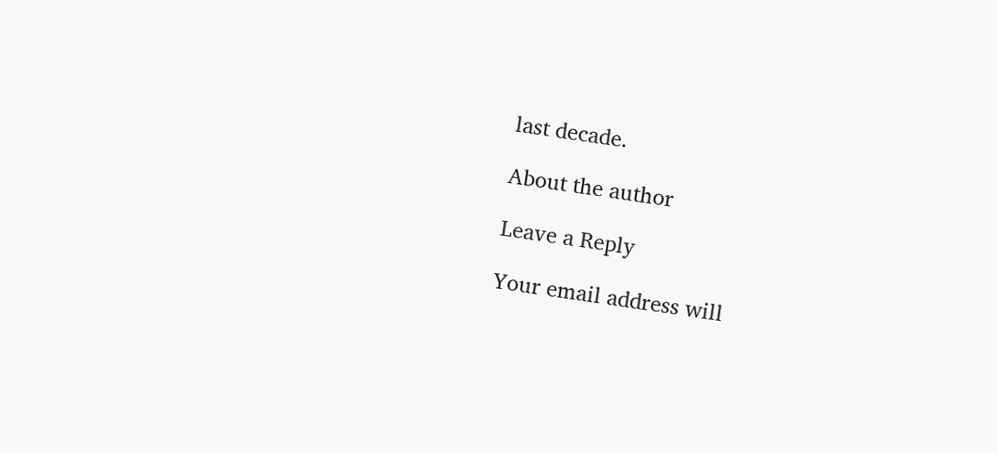last decade.

About the author

Leave a Reply

Your email address will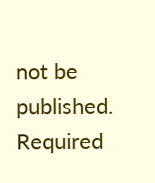not be published. Required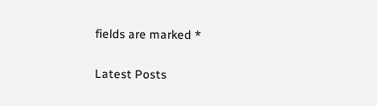fields are marked *

Latest Posts